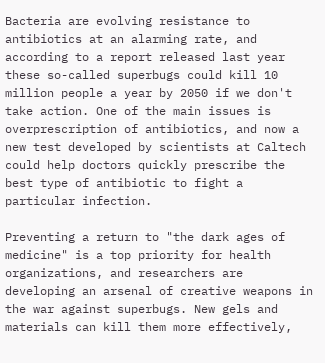Bacteria are evolving resistance to antibiotics at an alarming rate, and according to a report released last year these so-called superbugs could kill 10 million people a year by 2050 if we don't take action. One of the main issues is overprescription of antibiotics, and now a new test developed by scientists at Caltech could help doctors quickly prescribe the best type of antibiotic to fight a particular infection.

Preventing a return to "the dark ages of medicine" is a top priority for health organizations, and researchers are developing an arsenal of creative weapons in the war against superbugs. New gels and materials can kill them more effectively,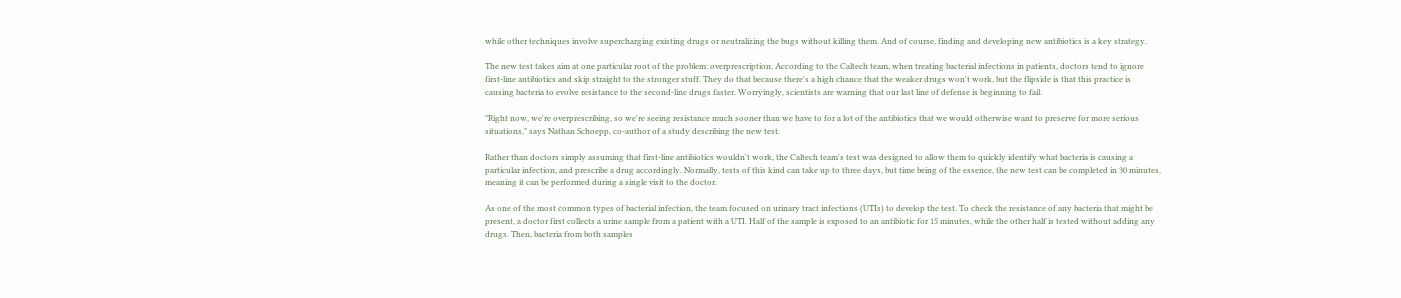while other techniques involve supercharging existing drugs or neutralizing the bugs without killing them. And of course, finding and developing new antibiotics is a key strategy.

The new test takes aim at one particular root of the problem: overprescription. According to the Caltech team, when treating bacterial infections in patients, doctors tend to ignore first-line antibiotics and skip straight to the stronger stuff. They do that because there's a high chance that the weaker drugs won't work, but the flipside is that this practice is causing bacteria to evolve resistance to the second-line drugs faster. Worryingly, scientists are warning that our last line of defense is beginning to fail.

"Right now, we're overprescribing, so we're seeing resistance much sooner than we have to for a lot of the antibiotics that we would otherwise want to preserve for more serious situations," says Nathan Schoepp, co-author of a study describing the new test.

Rather than doctors simply assuming that first-line antibiotics wouldn't work, the Caltech team's test was designed to allow them to quickly identify what bacteria is causing a particular infection, and prescribe a drug accordingly. Normally, tests of this kind can take up to three days, but time being of the essence, the new test can be completed in 30 minutes, meaning it can be performed during a single visit to the doctor.

As one of the most common types of bacterial infection, the team focused on urinary tract infections (UTIs) to develop the test. To check the resistance of any bacteria that might be present, a doctor first collects a urine sample from a patient with a UTI. Half of the sample is exposed to an antibiotic for 15 minutes, while the other half is tested without adding any drugs. Then, bacteria from both samples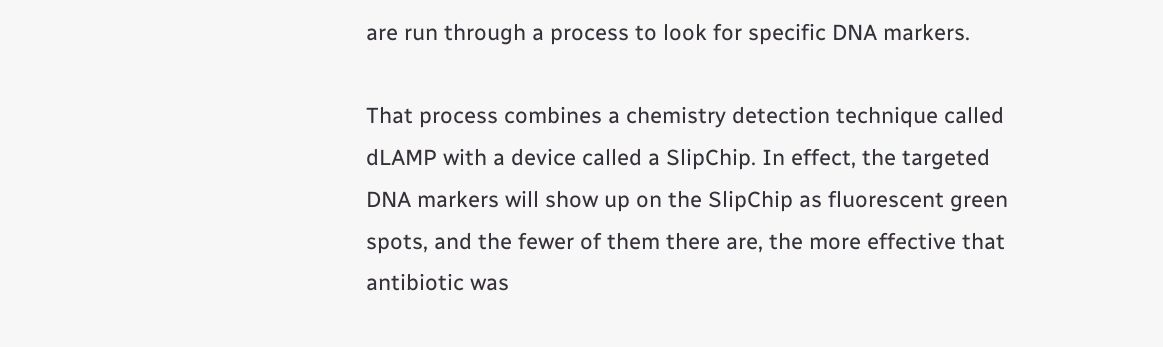are run through a process to look for specific DNA markers.

That process combines a chemistry detection technique called dLAMP with a device called a SlipChip. In effect, the targeted DNA markers will show up on the SlipChip as fluorescent green spots, and the fewer of them there are, the more effective that antibiotic was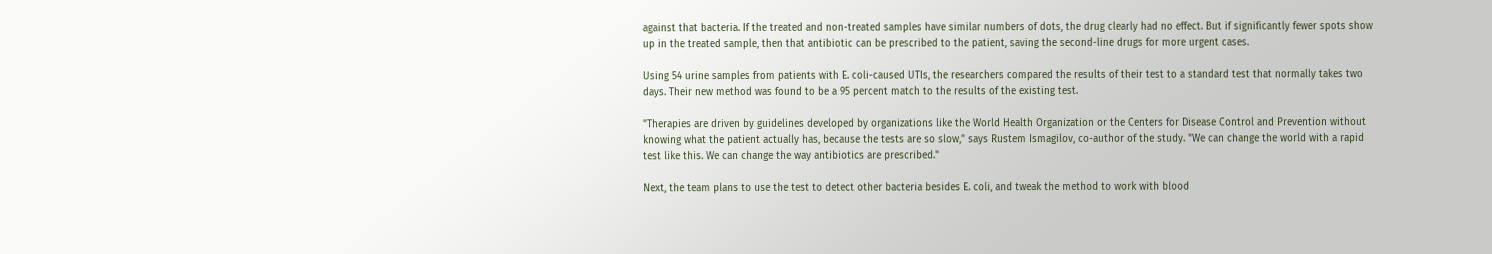against that bacteria. If the treated and non-treated samples have similar numbers of dots, the drug clearly had no effect. But if significantly fewer spots show up in the treated sample, then that antibiotic can be prescribed to the patient, saving the second-line drugs for more urgent cases.

Using 54 urine samples from patients with E. coli-caused UTIs, the researchers compared the results of their test to a standard test that normally takes two days. Their new method was found to be a 95 percent match to the results of the existing test.

"Therapies are driven by guidelines developed by organizations like the World Health Organization or the Centers for Disease Control and Prevention without knowing what the patient actually has, because the tests are so slow," says Rustem Ismagilov, co-author of the study. "We can change the world with a rapid test like this. We can change the way antibiotics are prescribed."

Next, the team plans to use the test to detect other bacteria besides E. coli, and tweak the method to work with blood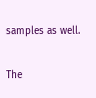samples as well.

The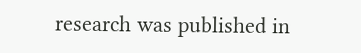research was published in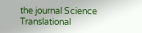the journal Science Translational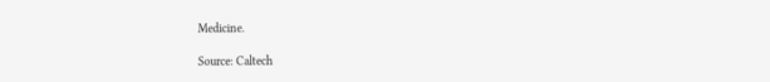Medicine.

Source: Caltech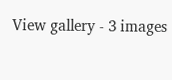View gallery - 3 images